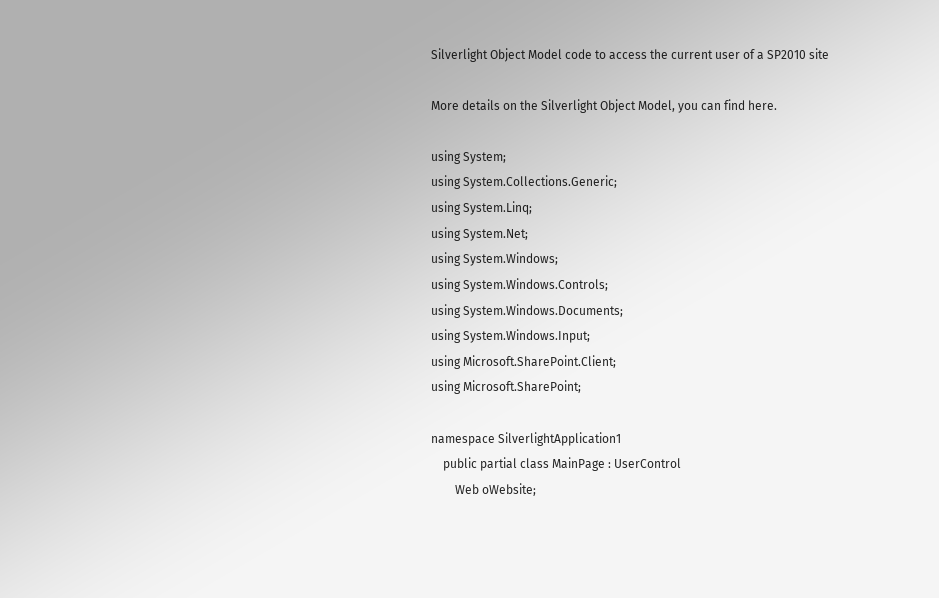Silverlight Object Model code to access the current user of a SP2010 site

More details on the Silverlight Object Model, you can find here.

using System;
using System.Collections.Generic;
using System.Linq;
using System.Net;
using System.Windows;
using System.Windows.Controls;
using System.Windows.Documents;
using System.Windows.Input;
using Microsoft.SharePoint.Client;
using Microsoft.SharePoint;

namespace SilverlightApplication1
    public partial class MainPage : UserControl
        Web oWebsite;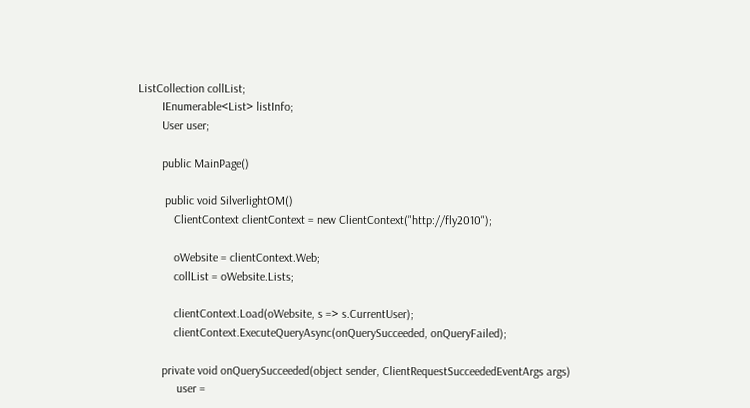ListCollection collList;
        IEnumerable<List> listInfo;
        User user;

        public MainPage()

         public void SilverlightOM()
            ClientContext clientContext = new ClientContext("http://fly2010");

            oWebsite = clientContext.Web;
            collList = oWebsite.Lists;

            clientContext.Load(oWebsite, s => s.CurrentUser);
            clientContext.ExecuteQueryAsync(onQuerySucceeded, onQueryFailed);

        private void onQuerySucceeded(object sender, ClientRequestSucceededEventArgs args)
             user =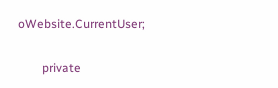oWebsite.CurrentUser;

        private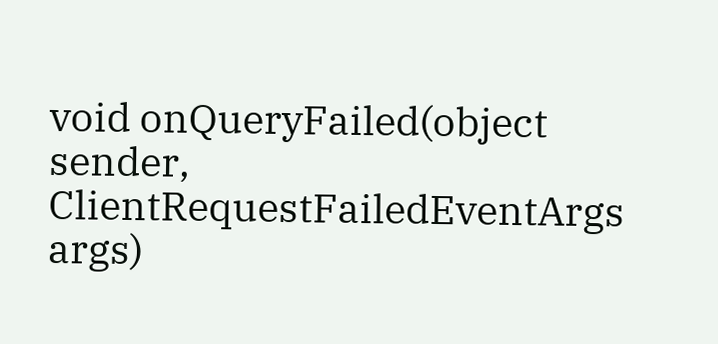void onQueryFailed(object sender, ClientRequestFailedEventArgs args)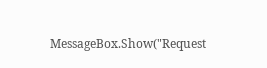MessageBox.Show("Request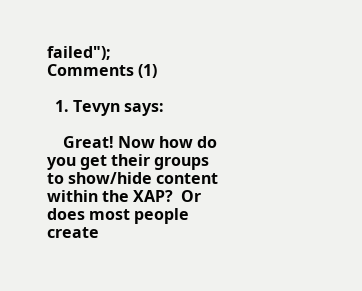failed");
Comments (1)

  1. Tevyn says:

    Great! Now how do you get their groups to show/hide content within the XAP?  Or does most people create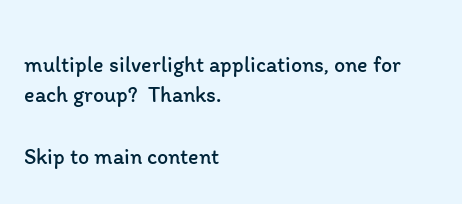multiple silverlight applications, one for each group?  Thanks.

Skip to main content